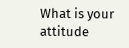What is your attitude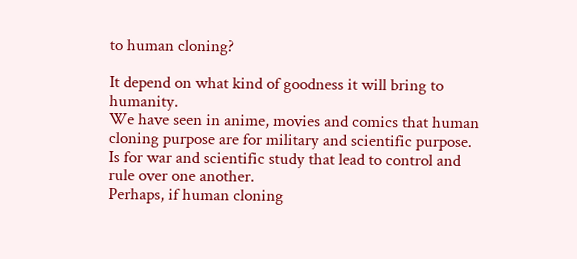to human cloning?

It depend on what kind of goodness it will bring to humanity.
We have seen in anime, movies and comics that human cloning purpose are for military and scientific purpose. Is for war and scientific study that lead to control and rule over one another.
Perhaps, if human cloning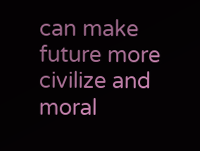can make future more civilize and moral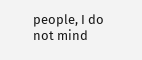people, I do not mind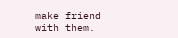make friend with them.